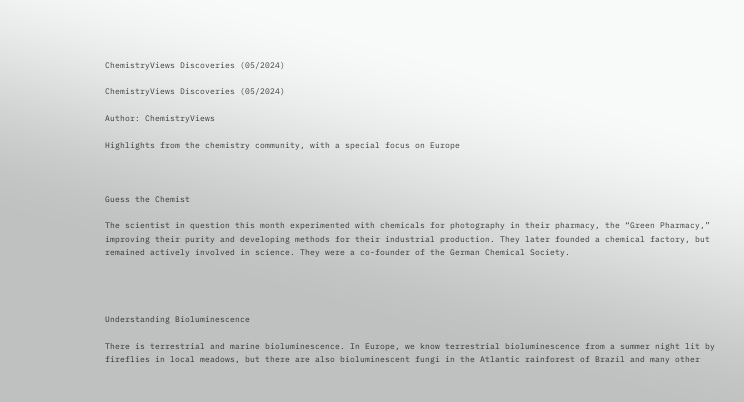ChemistryViews Discoveries (05/2024)

ChemistryViews Discoveries (05/2024)

Author: ChemistryViews

Highlights from the chemistry community, with a special focus on Europe



Guess the Chemist

The scientist in question this month experimented with chemicals for photography in their pharmacy, the “Green Pharmacy,” improving their purity and developing methods for their industrial production. They later founded a chemical factory, but remained actively involved in science. They were a co-founder of the German Chemical Society.




Understanding Bioluminescence

There is terrestrial and marine bioluminescence. In Europe, we know terrestrial bioluminescence from a summer night lit by fireflies in local meadows, but there are also bioluminescent fungi in the Atlantic rainforest of Brazil and many other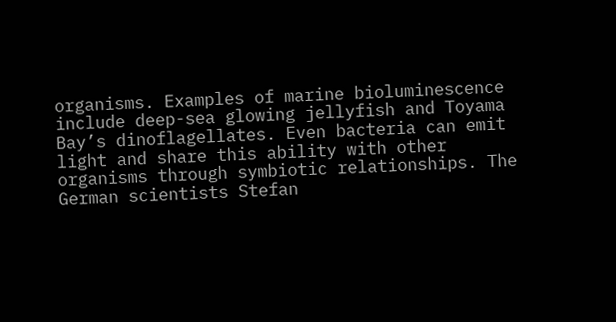organisms. Examples of marine bioluminescence include deep-sea glowing jellyfish and Toyama Bay’s dinoflagellates. Even bacteria can emit light and share this ability with other organisms through symbiotic relationships. The German scientists Stefan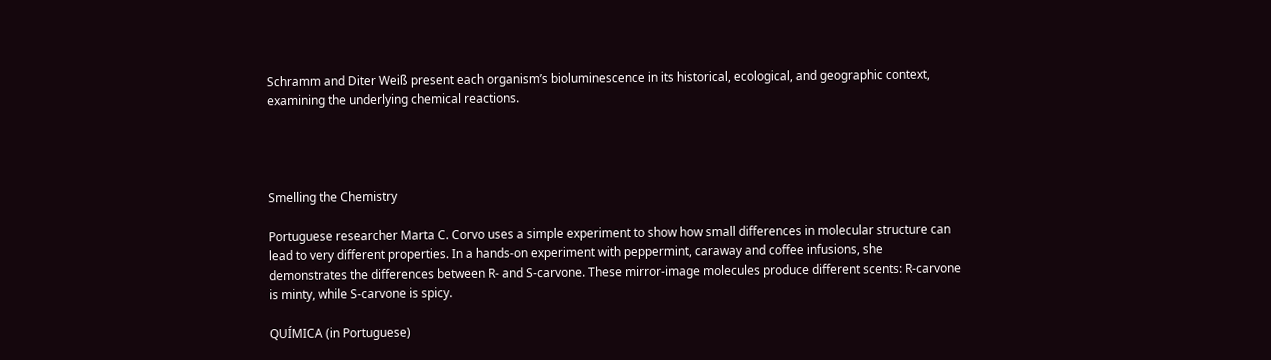Schramm and Diter Weiß present each organism’s bioluminescence in its historical, ecological, and geographic context, examining the underlying chemical reactions.




Smelling the Chemistry

Portuguese researcher Marta C. Corvo uses a simple experiment to show how small differences in molecular structure can lead to very different properties. In a hands-on experiment with peppermint, caraway and coffee infusions, she demonstrates the differences between R- and S-carvone. These mirror-image molecules produce different scents: R-carvone is minty, while S-carvone is spicy.

QUÍMICA (in Portuguese)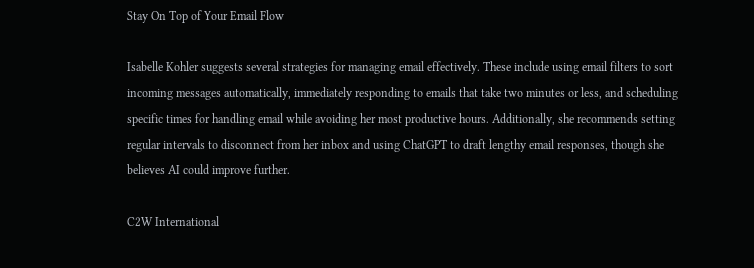Stay On Top of Your Email Flow

Isabelle Kohler suggests several strategies for managing email effectively. These include using email filters to sort incoming messages automatically, immediately responding to emails that take two minutes or less, and scheduling specific times for handling email while avoiding her most productive hours. Additionally, she recommends setting regular intervals to disconnect from her inbox and using ChatGPT to draft lengthy email responses, though she believes AI could improve further.

C2W International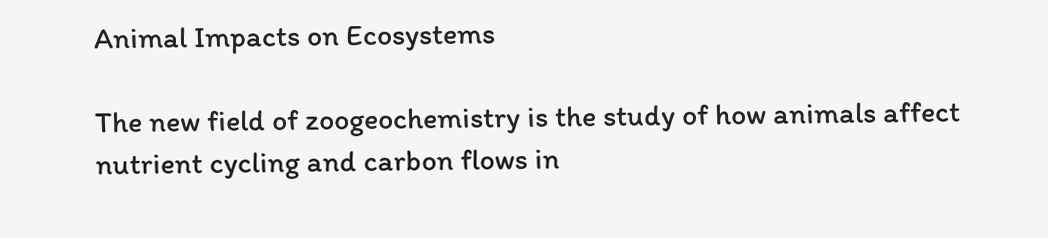Animal Impacts on Ecosystems

The new field of zoogeochemistry is the study of how animals affect nutrient cycling and carbon flows in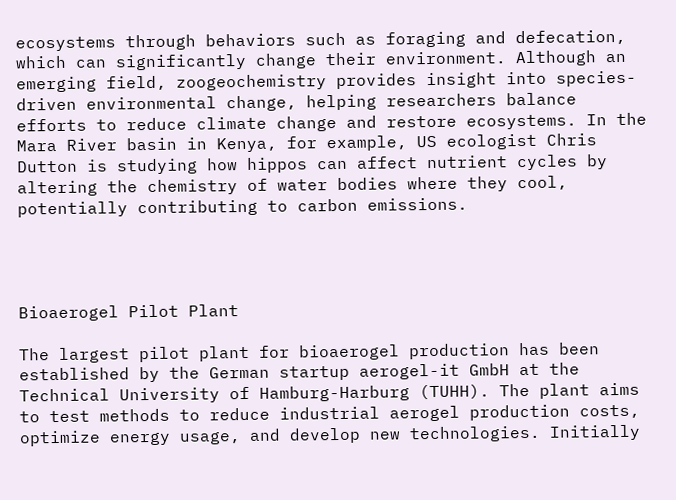ecosystems through behaviors such as foraging and defecation, which can significantly change their environment. Although an emerging field, zoogeochemistry provides insight into species-driven environmental change, helping researchers balance efforts to reduce climate change and restore ecosystems. In the Mara River basin in Kenya, for example, US ecologist Chris Dutton is studying how hippos can affect nutrient cycles by altering the chemistry of water bodies where they cool, potentially contributing to carbon emissions.




Bioaerogel Pilot Plant

The largest pilot plant for bioaerogel production has been established by the German startup aerogel-it GmbH at the Technical University of Hamburg-Harburg (TUHH). The plant aims to test methods to reduce industrial aerogel production costs, optimize energy usage, and develop new technologies. Initially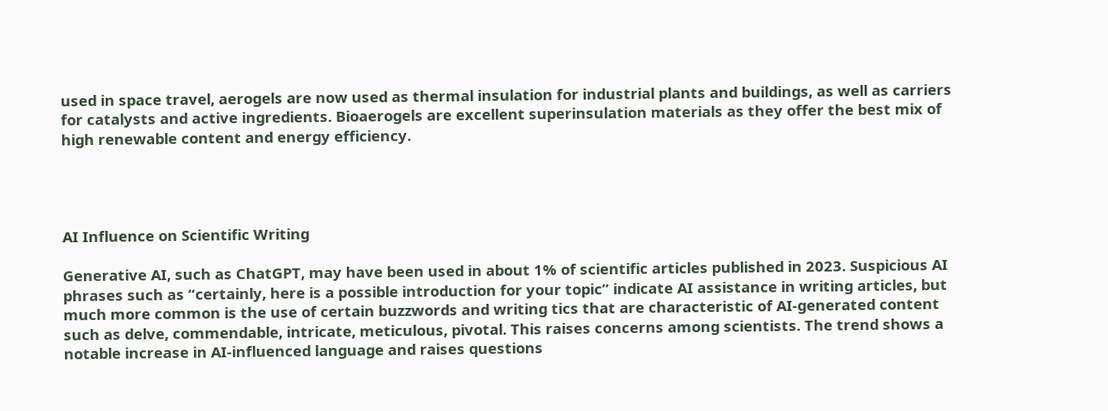used in space travel, aerogels are now used as thermal insulation for industrial plants and buildings, as well as carriers for catalysts and active ingredients. Bioaerogels are excellent superinsulation materials as they offer the best mix of high renewable content and energy efficiency.




AI Influence on Scientific Writing

Generative AI, such as ChatGPT, may have been used in about 1% of scientific articles published in 2023. Suspicious AI phrases such as “certainly, here is a possible introduction for your topic” indicate AI assistance in writing articles, but much more common is the use of certain buzzwords and writing tics that are characteristic of AI-generated content such as delve, commendable, intricate, meticulous, pivotal. This raises concerns among scientists. The trend shows a notable increase in AI-influenced language and raises questions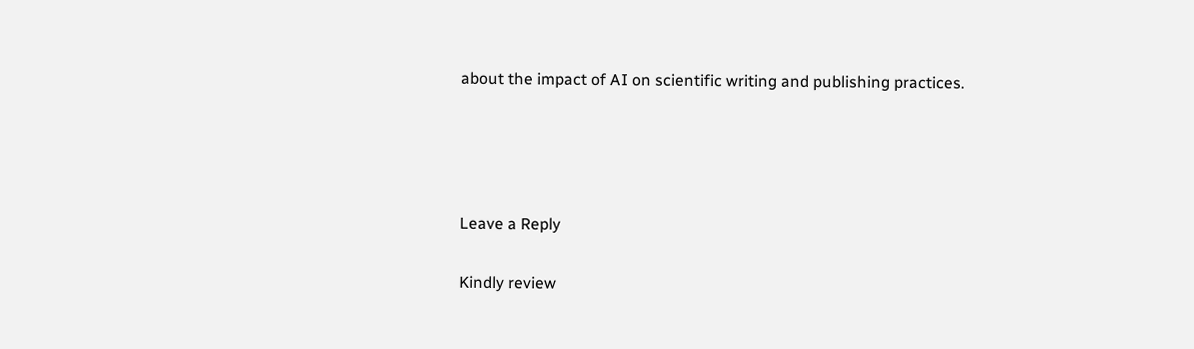about the impact of AI on scientific writing and publishing practices.




Leave a Reply

Kindly review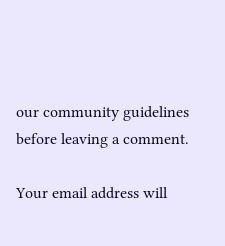our community guidelines before leaving a comment.

Your email address will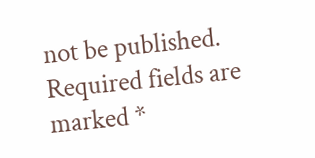not be published. Required fields are marked *